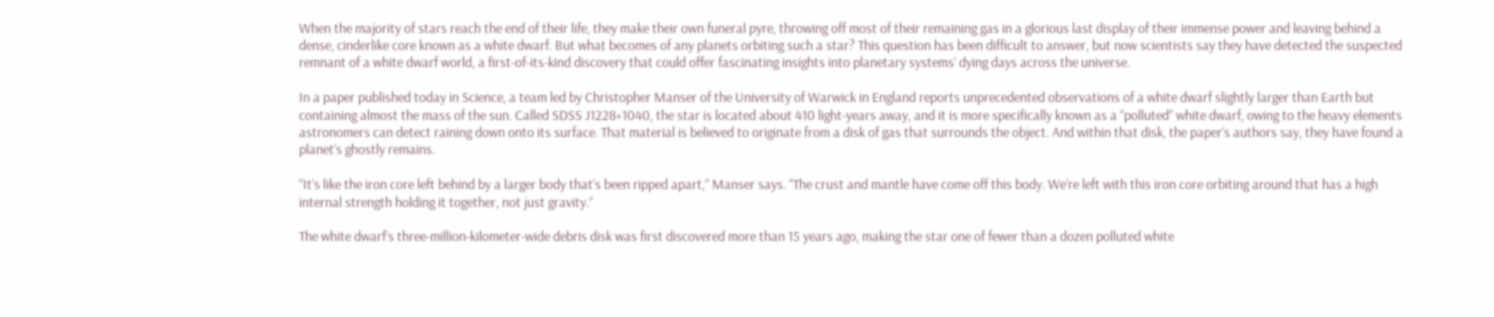When the majority of stars reach the end of their life, they make their own funeral pyre, throwing off most of their remaining gas in a glorious last display of their immense power and leaving behind a dense, cinderlike core known as a white dwarf. But what becomes of any planets orbiting such a star? This question has been difficult to answer, but now scientists say they have detected the suspected remnant of a white dwarf world, a first-of-its-kind discovery that could offer fascinating insights into planetary systems’ dying days across the universe.

In a paper published today in Science, a team led by Christopher Manser of the University of Warwick in England reports unprecedented observations of a white dwarf slightly larger than Earth but containing almost the mass of the sun. Called SDSS J1228+1040, the star is located about 410 light-years away, and it is more specifically known as a “polluted” white dwarf, owing to the heavy elements astronomers can detect raining down onto its surface. That material is believed to originate from a disk of gas that surrounds the object. And within that disk, the paper’s authors say, they have found a planet’s ghostly remains.

“It’s like the iron core left behind by a larger body that’s been ripped apart,” Manser says. “The crust and mantle have come off this body. We’re left with this iron core orbiting around that has a high internal strength holding it together, not just gravity.”

The white dwarf’s three-million-kilometer-wide debris disk was first discovered more than 15 years ago, making the star one of fewer than a dozen polluted white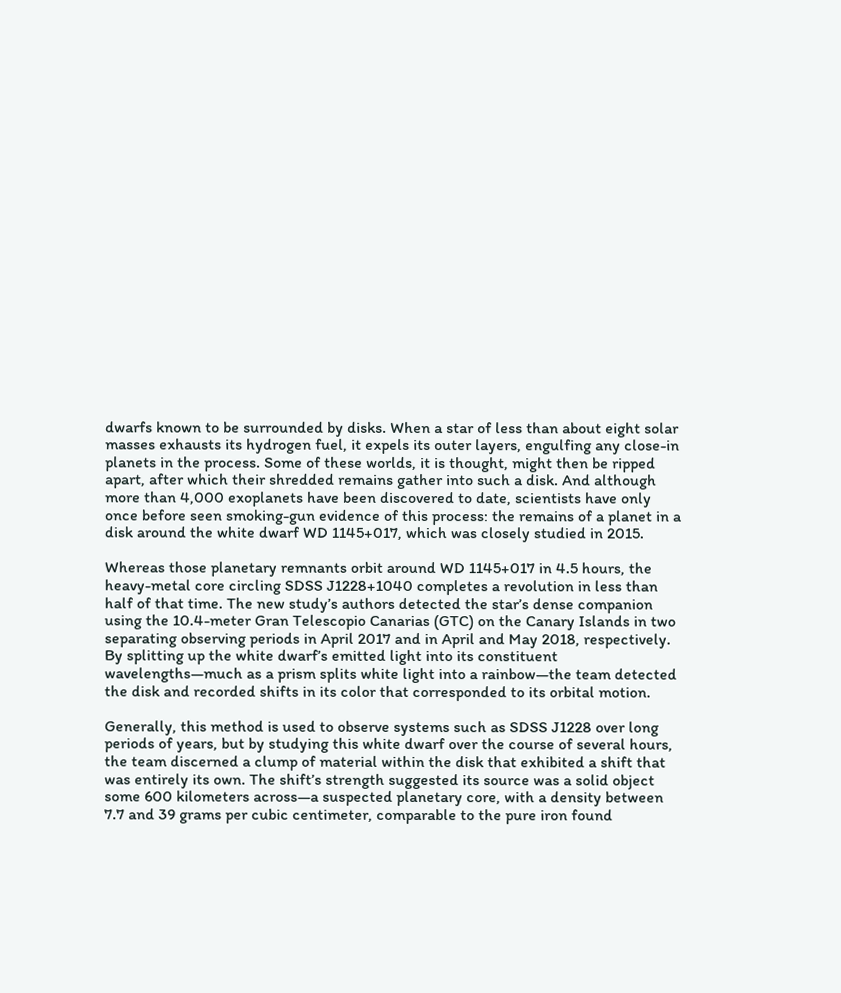dwarfs known to be surrounded by disks. When a star of less than about eight solar masses exhausts its hydrogen fuel, it expels its outer layers, engulfing any close-in planets in the process. Some of these worlds, it is thought, might then be ripped apart, after which their shredded remains gather into such a disk. And although more than 4,000 exoplanets have been discovered to date, scientists have only once before seen smoking-gun evidence of this process: the remains of a planet in a disk around the white dwarf WD 1145+017, which was closely studied in 2015.

Whereas those planetary remnants orbit around WD 1145+017 in 4.5 hours, the heavy-metal core circling SDSS J1228+1040 completes a revolution in less than half of that time. The new study’s authors detected the star’s dense companion using the 10.4-meter Gran Telescopio Canarias (GTC) on the Canary Islands in two separating observing periods in April 2017 and in April and May 2018, respectively. By splitting up the white dwarf’s emitted light into its constituent wavelengths—much as a prism splits white light into a rainbow—the team detected the disk and recorded shifts in its color that corresponded to its orbital motion.

Generally, this method is used to observe systems such as SDSS J1228 over long periods of years, but by studying this white dwarf over the course of several hours, the team discerned a clump of material within the disk that exhibited a shift that was entirely its own. The shift’s strength suggested its source was a solid object some 600 kilometers across—a suspected planetary core, with a density between 7.7 and 39 grams per cubic centimeter, comparable to the pure iron found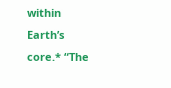within Earth’s core.* “The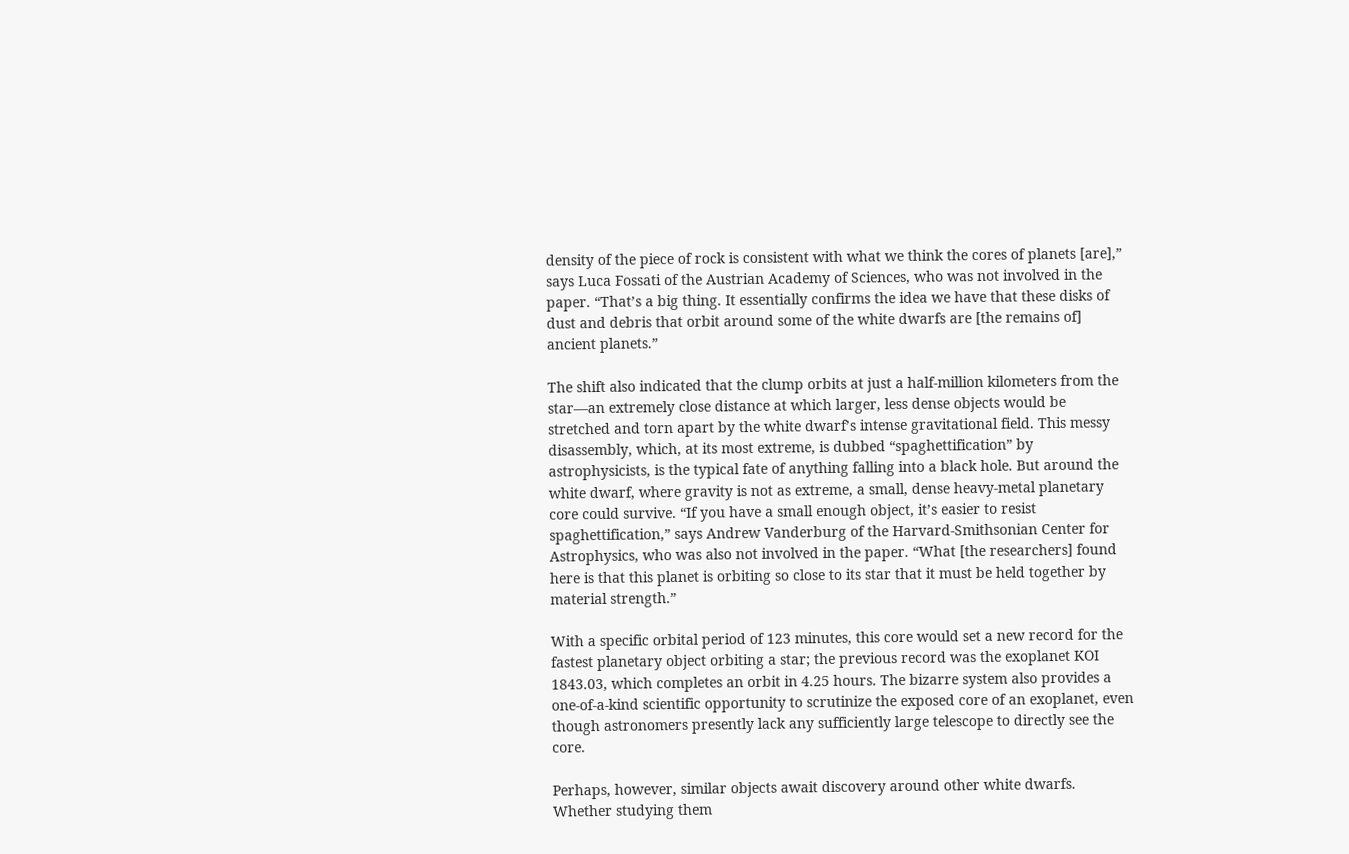density of the piece of rock is consistent with what we think the cores of planets [are],” says Luca Fossati of the Austrian Academy of Sciences, who was not involved in the paper. “That’s a big thing. It essentially confirms the idea we have that these disks of dust and debris that orbit around some of the white dwarfs are [the remains of] ancient planets.”

The shift also indicated that the clump orbits at just a half-million kilometers from the star—an extremely close distance at which larger, less dense objects would be stretched and torn apart by the white dwarf’s intense gravitational field. This messy disassembly, which, at its most extreme, is dubbed “spaghettification” by astrophysicists, is the typical fate of anything falling into a black hole. But around the white dwarf, where gravity is not as extreme, a small, dense heavy-metal planetary core could survive. “If you have a small enough object, it’s easier to resist spaghettification,” says Andrew Vanderburg of the Harvard-Smithsonian Center for Astrophysics, who was also not involved in the paper. “What [the researchers] found here is that this planet is orbiting so close to its star that it must be held together by material strength.”

With a specific orbital period of 123 minutes, this core would set a new record for the fastest planetary object orbiting a star; the previous record was the exoplanet KOI 1843.03, which completes an orbit in 4.25 hours. The bizarre system also provides a one-of-a-kind scientific opportunity to scrutinize the exposed core of an exoplanet, even though astronomers presently lack any sufficiently large telescope to directly see the core.

Perhaps, however, similar objects await discovery around other white dwarfs. Whether studying them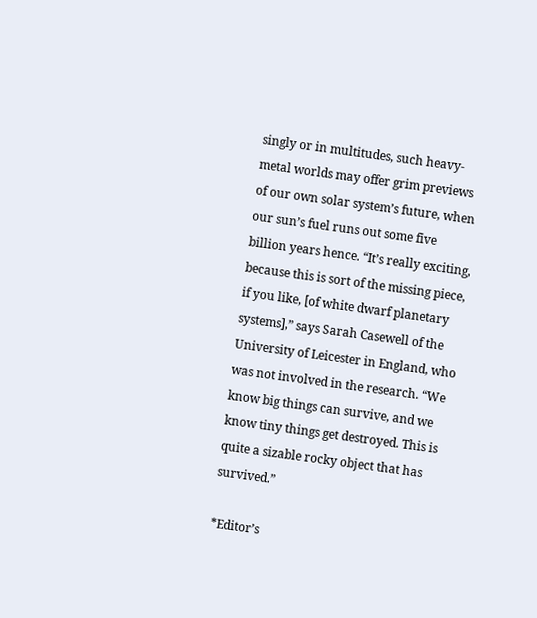singly or in multitudes, such heavy-metal worlds may offer grim previews of our own solar system’s future, when our sun’s fuel runs out some five billion years hence. “It’s really exciting, because this is sort of the missing piece, if you like, [of white dwarf planetary systems],” says Sarah Casewell of the University of Leicester in England, who was not involved in the research. “We know big things can survive, and we know tiny things get destroyed. This is quite a sizable rocky object that has survived.”

*Editor’s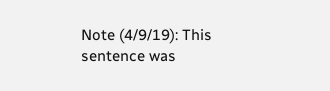Note (4/9/19): This sentence was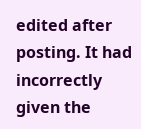edited after posting. It had incorrectly given the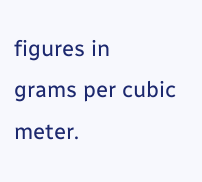figures in grams per cubic meter.